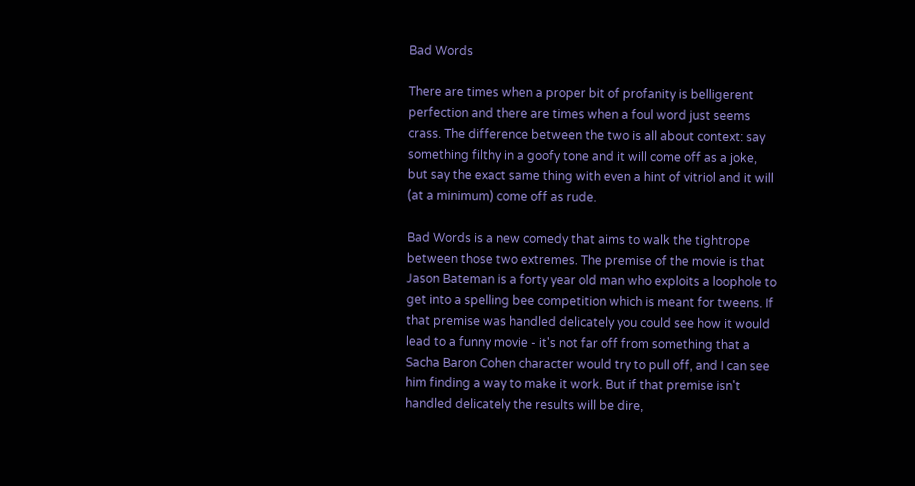Bad Words

There are times when a proper bit of profanity is belligerent perfection and there are times when a foul word just seems crass. The difference between the two is all about context: say something filthy in a goofy tone and it will come off as a joke, but say the exact same thing with even a hint of vitriol and it will (at a minimum) come off as rude.

Bad Words is a new comedy that aims to walk the tightrope between those two extremes. The premise of the movie is that Jason Bateman is a forty year old man who exploits a loophole to get into a spelling bee competition which is meant for tweens. If that premise was handled delicately you could see how it would lead to a funny movie - it's not far off from something that a Sacha Baron Cohen character would try to pull off, and I can see him finding a way to make it work. But if that premise isn't handled delicately the results will be dire,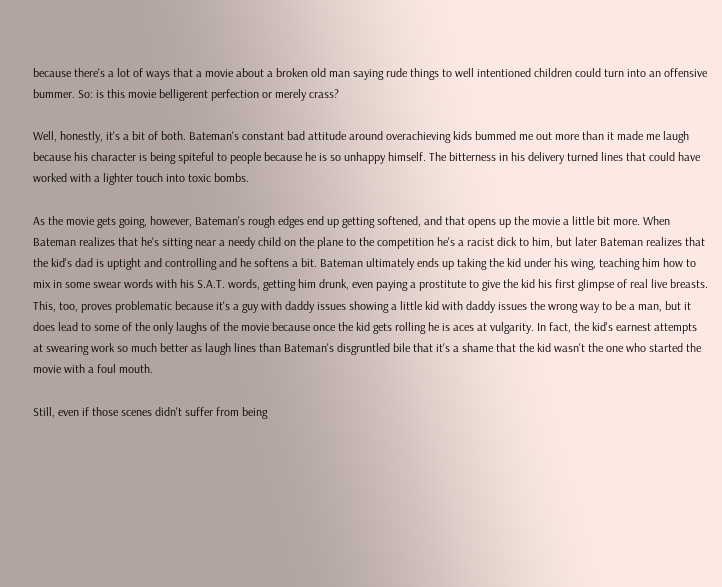because there's a lot of ways that a movie about a broken old man saying rude things to well intentioned children could turn into an offensive bummer. So: is this movie belligerent perfection or merely crass?

Well, honestly, it's a bit of both. Bateman's constant bad attitude around overachieving kids bummed me out more than it made me laugh because his character is being spiteful to people because he is so unhappy himself. The bitterness in his delivery turned lines that could have worked with a lighter touch into toxic bombs.

As the movie gets going, however, Bateman's rough edges end up getting softened, and that opens up the movie a little bit more. When Bateman realizes that he's sitting near a needy child on the plane to the competition he's a racist dick to him, but later Bateman realizes that the kid's dad is uptight and controlling and he softens a bit. Bateman ultimately ends up taking the kid under his wing, teaching him how to mix in some swear words with his S.A.T. words, getting him drunk, even paying a prostitute to give the kid his first glimpse of real live breasts. This, too, proves problematic because it's a guy with daddy issues showing a little kid with daddy issues the wrong way to be a man, but it does lead to some of the only laughs of the movie because once the kid gets rolling he is aces at vulgarity. In fact, the kid's earnest attempts at swearing work so much better as laugh lines than Bateman's disgruntled bile that it's a shame that the kid wasn't the one who started the movie with a foul mouth.

Still, even if those scenes didn't suffer from being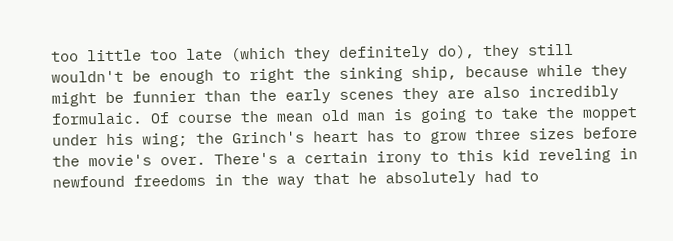too little too late (which they definitely do), they still wouldn't be enough to right the sinking ship, because while they might be funnier than the early scenes they are also incredibly formulaic. Of course the mean old man is going to take the moppet under his wing; the Grinch's heart has to grow three sizes before the movie's over. There's a certain irony to this kid reveling in newfound freedoms in the way that he absolutely had to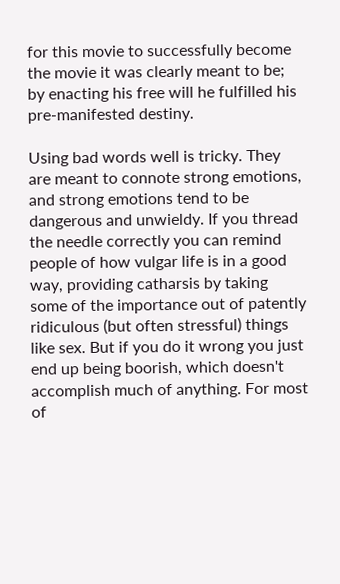for this movie to successfully become the movie it was clearly meant to be; by enacting his free will he fulfilled his pre-manifested destiny.

Using bad words well is tricky. They are meant to connote strong emotions, and strong emotions tend to be dangerous and unwieldy. If you thread the needle correctly you can remind people of how vulgar life is in a good way, providing catharsis by taking some of the importance out of patently ridiculous (but often stressful) things like sex. But if you do it wrong you just end up being boorish, which doesn't accomplish much of anything. For most of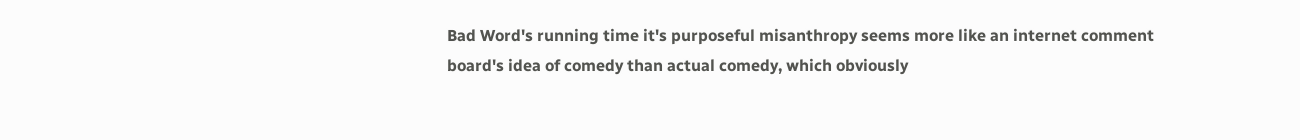Bad Word's running time it's purposeful misanthropy seems more like an internet comment board's idea of comedy than actual comedy, which obviously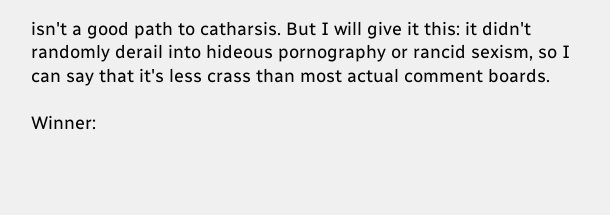isn't a good path to catharsis. But I will give it this: it didn't randomly derail into hideous pornography or rancid sexism, so I can say that it's less crass than most actual comment boards.

Winner: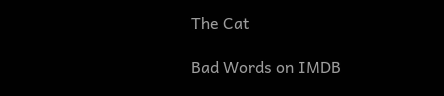The Cat

Bad Words on IMDB